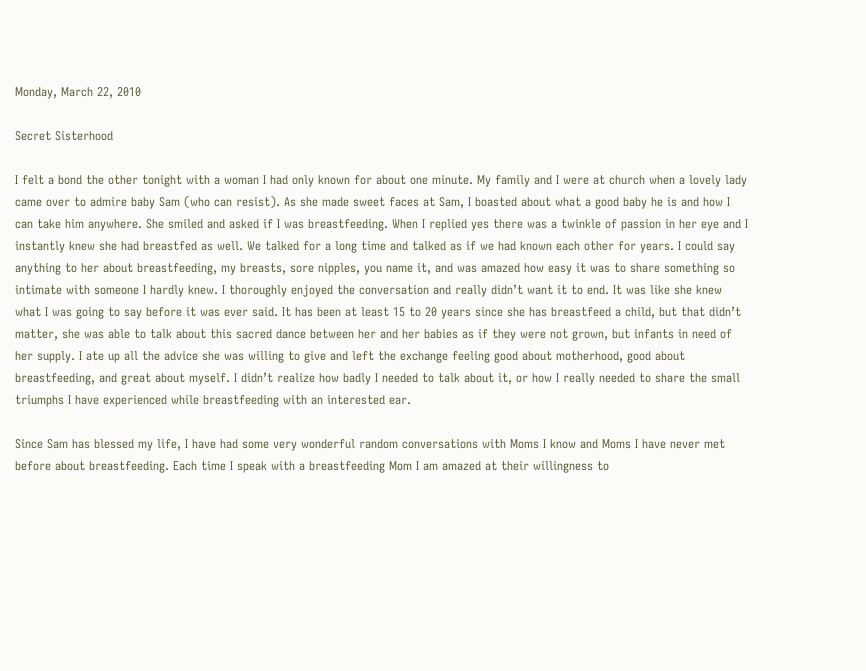Monday, March 22, 2010

Secret Sisterhood

I felt a bond the other tonight with a woman I had only known for about one minute. My family and I were at church when a lovely lady came over to admire baby Sam (who can resist). As she made sweet faces at Sam, I boasted about what a good baby he is and how I can take him anywhere. She smiled and asked if I was breastfeeding. When I replied yes there was a twinkle of passion in her eye and I instantly knew she had breastfed as well. We talked for a long time and talked as if we had known each other for years. I could say anything to her about breastfeeding, my breasts, sore nipples, you name it, and was amazed how easy it was to share something so intimate with someone I hardly knew. I thoroughly enjoyed the conversation and really didn’t want it to end. It was like she knew what I was going to say before it was ever said. It has been at least 15 to 20 years since she has breastfeed a child, but that didn’t matter, she was able to talk about this sacred dance between her and her babies as if they were not grown, but infants in need of her supply. I ate up all the advice she was willing to give and left the exchange feeling good about motherhood, good about breastfeeding, and great about myself. I didn’t realize how badly I needed to talk about it, or how I really needed to share the small triumphs I have experienced while breastfeeding with an interested ear.

Since Sam has blessed my life, I have had some very wonderful random conversations with Moms I know and Moms I have never met before about breastfeeding. Each time I speak with a breastfeeding Mom I am amazed at their willingness to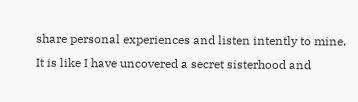share personal experiences and listen intently to mine. It is like I have uncovered a secret sisterhood and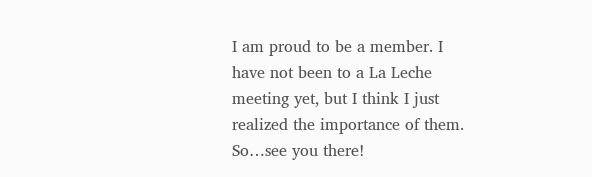I am proud to be a member. I have not been to a La Leche meeting yet, but I think I just realized the importance of them. So…see you there!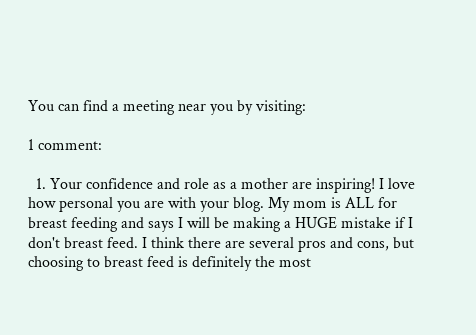You can find a meeting near you by visiting:

1 comment:

  1. Your confidence and role as a mother are inspiring! I love how personal you are with your blog. My mom is ALL for breast feeding and says I will be making a HUGE mistake if I don't breast feed. I think there are several pros and cons, but choosing to breast feed is definitely the most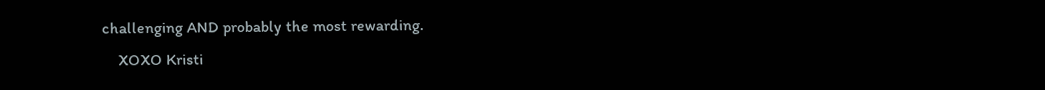challenging AND probably the most rewarding.
    XOXO Kristi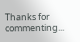Thanks for commenting...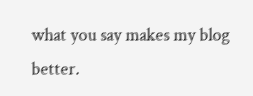what you say makes my blog better.